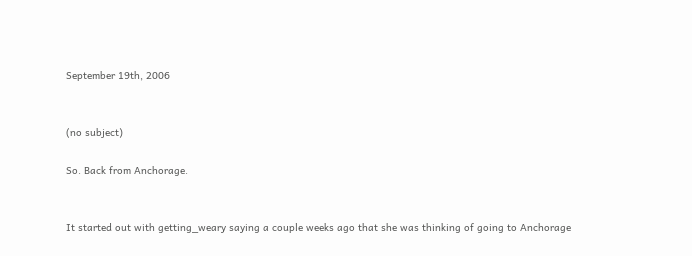September 19th, 2006


(no subject)

So. Back from Anchorage.


It started out with getting_weary saying a couple weeks ago that she was thinking of going to Anchorage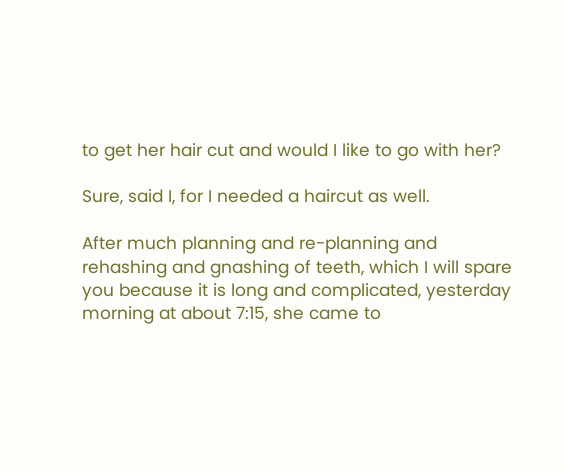to get her hair cut and would I like to go with her?

Sure, said I, for I needed a haircut as well.

After much planning and re-planning and rehashing and gnashing of teeth, which I will spare you because it is long and complicated, yesterday morning at about 7:15, she came to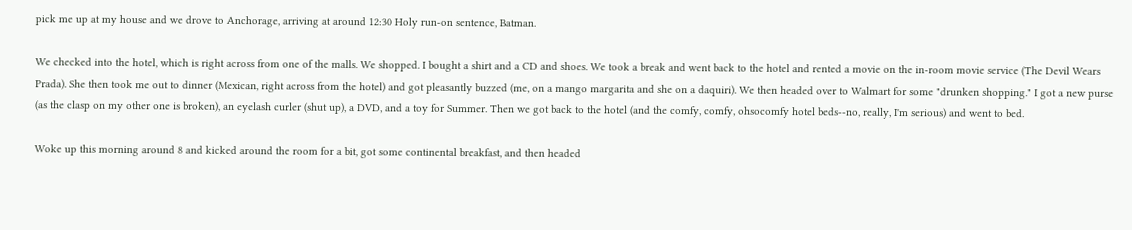pick me up at my house and we drove to Anchorage, arriving at around 12:30 Holy run-on sentence, Batman.

We checked into the hotel, which is right across from one of the malls. We shopped. I bought a shirt and a CD and shoes. We took a break and went back to the hotel and rented a movie on the in-room movie service (The Devil Wears Prada). She then took me out to dinner (Mexican, right across from the hotel) and got pleasantly buzzed (me, on a mango margarita and she on a daquiri). We then headed over to Walmart for some "drunken shopping." I got a new purse (as the clasp on my other one is broken), an eyelash curler (shut up), a DVD, and a toy for Summer. Then we got back to the hotel (and the comfy, comfy, ohsocomfy hotel beds--no, really, I'm serious) and went to bed.

Woke up this morning around 8 and kicked around the room for a bit, got some continental breakfast, and then headed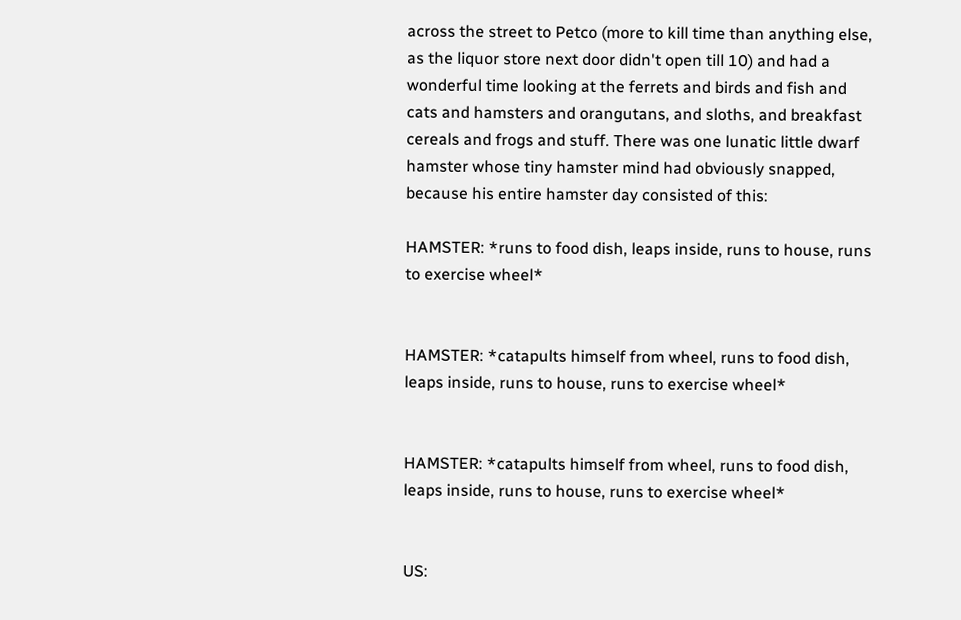across the street to Petco (more to kill time than anything else, as the liquor store next door didn't open till 10) and had a wonderful time looking at the ferrets and birds and fish and cats and hamsters and orangutans, and sloths, and breakfast cereals and frogs and stuff. There was one lunatic little dwarf hamster whose tiny hamster mind had obviously snapped, because his entire hamster day consisted of this:

HAMSTER: *runs to food dish, leaps inside, runs to house, runs to exercise wheel*


HAMSTER: *catapults himself from wheel, runs to food dish, leaps inside, runs to house, runs to exercise wheel*


HAMSTER: *catapults himself from wheel, runs to food dish, leaps inside, runs to house, runs to exercise wheel*


US: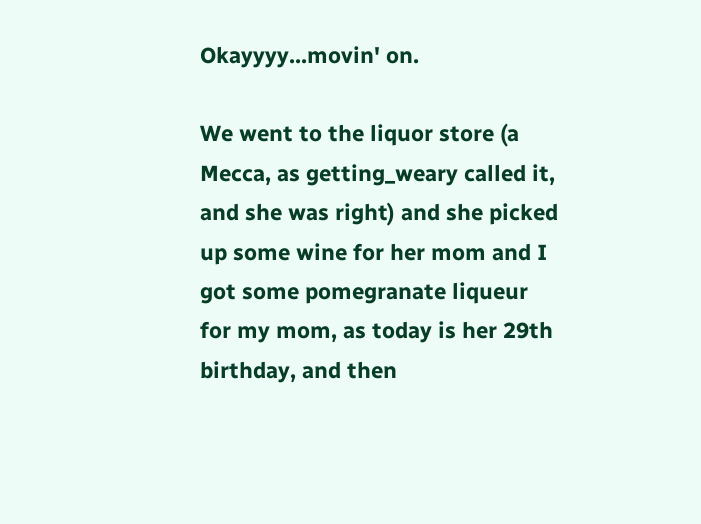Okayyyy...movin' on.

We went to the liquor store (a Mecca, as getting_weary called it, and she was right) and she picked up some wine for her mom and I got some pomegranate liqueur for my mom, as today is her 29th birthday, and then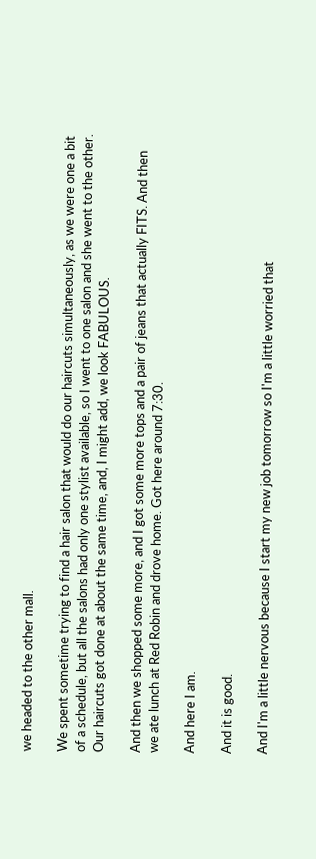we headed to the other mall.

We spent sometime trying to find a hair salon that would do our haircuts simultaneously, as we were one a bit of a schedule, but all the salons had only one stylist available, so I went to one salon and she went to the other. Our haircuts got done at about the same time, and, I might add, we look FABULOUS.

And then we shopped some more, and I got some more tops and a pair of jeans that actually FITS. And then we ate lunch at Red Robin and drove home. Got here around 7:30.

And here I am.

And it is good.

And I'm a little nervous because I start my new job tomorrow so I'm a little worried that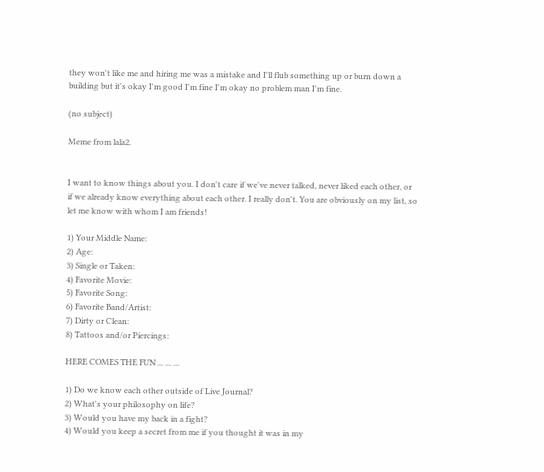they won't like me and hiring me was a mistake and I'll flub something up or burn down a building but it's okay I'm good I'm fine I'm okay no problem man I'm fine.

(no subject)

Meme from lala2.


I want to know things about you. I don't care if we've never talked, never liked each other, or if we already know everything about each other. I really don't. You are obviously on my list, so let me know with whom I am friends!

1) Your Middle Name:
2) Age:
3) Single or Taken:
4) Favorite Movie:
5) Favorite Song:
6) Favorite Band/Artist:
7) Dirty or Clean:
8) Tattoos and/or Piercings:

HERE COMES THE FUN ... ... ...

1) Do we know each other outside of Live Journal?
2) What's your philosophy on life?
3) Would you have my back in a fight?
4) Would you keep a secret from me if you thought it was in my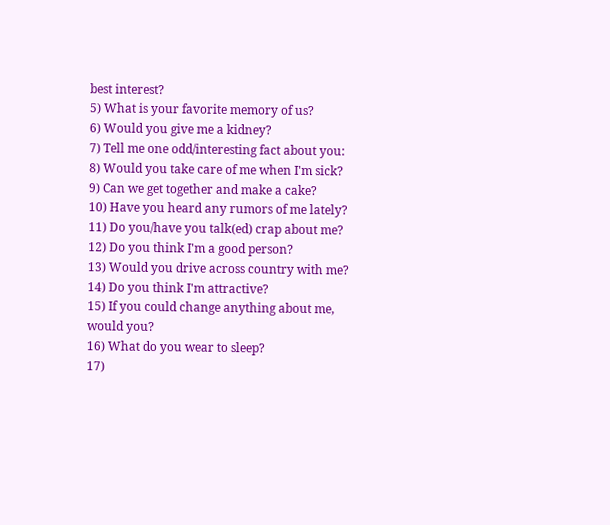best interest?
5) What is your favorite memory of us?
6) Would you give me a kidney?
7) Tell me one odd/interesting fact about you:
8) Would you take care of me when I'm sick?
9) Can we get together and make a cake?
10) Have you heard any rumors of me lately?
11) Do you/have you talk(ed) crap about me?
12) Do you think I'm a good person?
13) Would you drive across country with me?
14) Do you think I'm attractive?
15) If you could change anything about me, would you?
16) What do you wear to sleep?
17)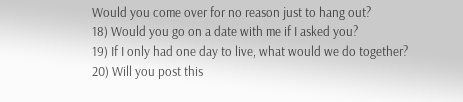Would you come over for no reason just to hang out?
18) Would you go on a date with me if I asked you?
19) If I only had one day to live, what would we do together?
20) Will you post this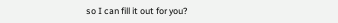so I can fill it out for you?